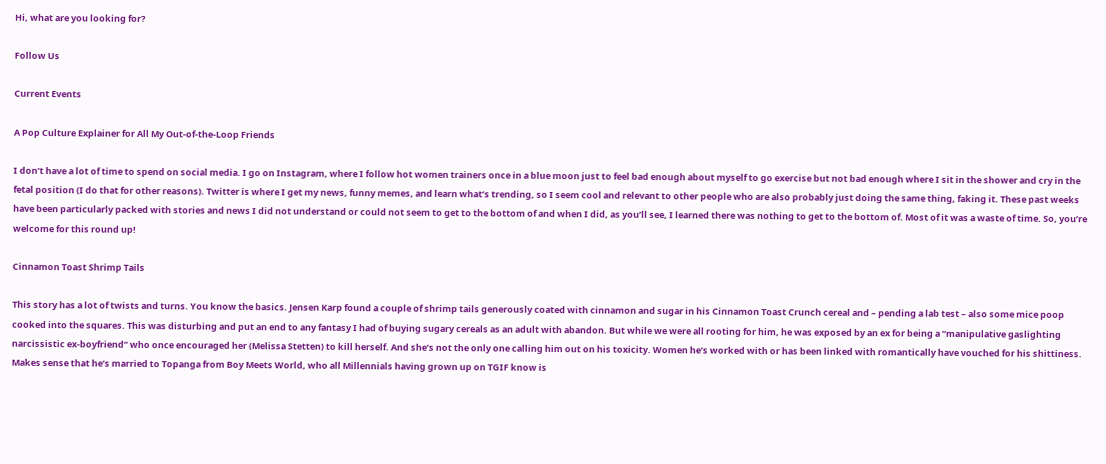Hi, what are you looking for?

Follow Us

Current Events

A Pop Culture Explainer for All My Out-of-the-Loop Friends

I don’t have a lot of time to spend on social media. I go on Instagram, where I follow hot women trainers once in a blue moon just to feel bad enough about myself to go exercise but not bad enough where I sit in the shower and cry in the fetal position (I do that for other reasons). Twitter is where I get my news, funny memes, and learn what’s trending, so I seem cool and relevant to other people who are also probably just doing the same thing, faking it. These past weeks have been particularly packed with stories and news I did not understand or could not seem to get to the bottom of and when I did, as you’ll see, I learned there was nothing to get to the bottom of. Most of it was a waste of time. So, you’re welcome for this round up!

Cinnamon Toast Shrimp Tails

This story has a lot of twists and turns. You know the basics. Jensen Karp found a couple of shrimp tails generously coated with cinnamon and sugar in his Cinnamon Toast Crunch cereal and – pending a lab test – also some mice poop cooked into the squares. This was disturbing and put an end to any fantasy I had of buying sugary cereals as an adult with abandon. But while we were all rooting for him, he was exposed by an ex for being a “manipulative gaslighting narcissistic ex-boyfriend” who once encouraged her (Melissa Stetten) to kill herself. And she’s not the only one calling him out on his toxicity. Women he’s worked with or has been linked with romantically have vouched for his shittiness. Makes sense that he’s married to Topanga from Boy Meets World, who all Millennials having grown up on TGIF know is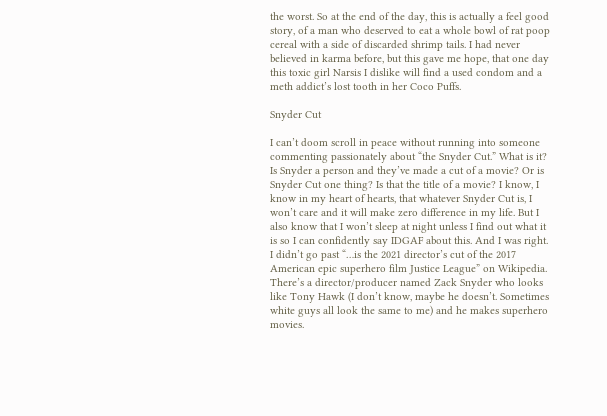the worst. So at the end of the day, this is actually a feel good story, of a man who deserved to eat a whole bowl of rat poop cereal with a side of discarded shrimp tails. I had never believed in karma before, but this gave me hope, that one day this toxic girl Narsis I dislike will find a used condom and a meth addict’s lost tooth in her Coco Puffs.

Snyder Cut

I can’t doom scroll in peace without running into someone commenting passionately about “the Snyder Cut.” What is it? Is Snyder a person and they’ve made a cut of a movie? Or is Snyder Cut one thing? Is that the title of a movie? I know, I know in my heart of hearts, that whatever Snyder Cut is, I won’t care and it will make zero difference in my life. But I also know that I won’t sleep at night unless I find out what it is so I can confidently say IDGAF about this. And I was right. I didn’t go past “…is the 2021 director’s cut of the 2017 American epic superhero film Justice League” on Wikipedia. There’s a director/producer named Zack Snyder who looks like Tony Hawk (I don’t know, maybe he doesn’t. Sometimes white guys all look the same to me) and he makes superhero movies.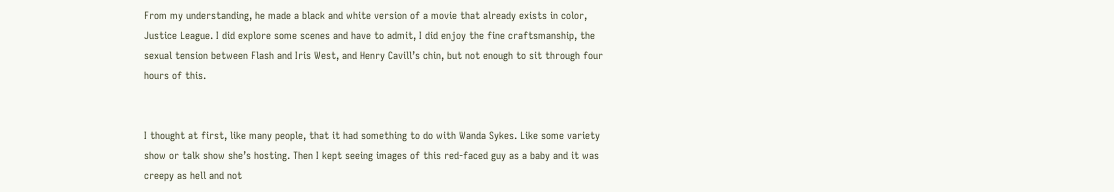From my understanding, he made a black and white version of a movie that already exists in color, Justice League. I did explore some scenes and have to admit, I did enjoy the fine craftsmanship, the sexual tension between Flash and Iris West, and Henry Cavill’s chin, but not enough to sit through four hours of this.


I thought at first, like many people, that it had something to do with Wanda Sykes. Like some variety show or talk show she’s hosting. Then I kept seeing images of this red-faced guy as a baby and it was creepy as hell and not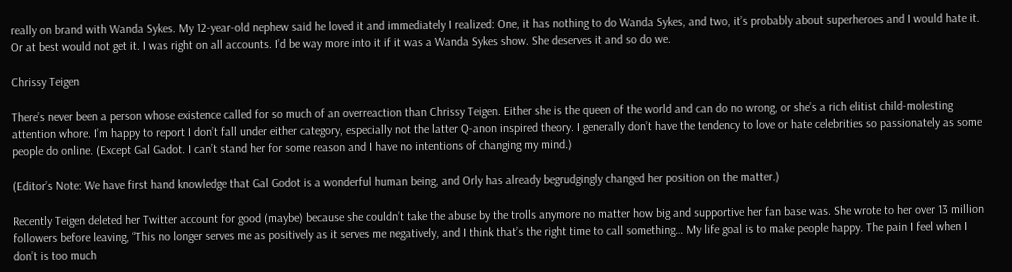really on brand with Wanda Sykes. My 12-year-old nephew said he loved it and immediately I realized: One, it has nothing to do Wanda Sykes, and two, it’s probably about superheroes and I would hate it. Or at best would not get it. I was right on all accounts. I’d be way more into it if it was a Wanda Sykes show. She deserves it and so do we.

Chrissy Teigen

There’s never been a person whose existence called for so much of an overreaction than Chrissy Teigen. Either she is the queen of the world and can do no wrong, or she’s a rich elitist child-molesting attention whore. I’m happy to report I don’t fall under either category, especially not the latter Q-anon inspired theory. I generally don’t have the tendency to love or hate celebrities so passionately as some people do online. (Except Gal Gadot. I can’t stand her for some reason and I have no intentions of changing my mind.)

(Editor’s Note: We have first hand knowledge that Gal Godot is a wonderful human being, and Orly has already begrudgingly changed her position on the matter.)

Recently Teigen deleted her Twitter account for good (maybe) because she couldn’t take the abuse by the trolls anymore no matter how big and supportive her fan base was. She wrote to her over 13 million followers before leaving, “This no longer serves me as positively as it serves me negatively, and I think that’s the right time to call something… My life goal is to make people happy. The pain I feel when I don’t is too much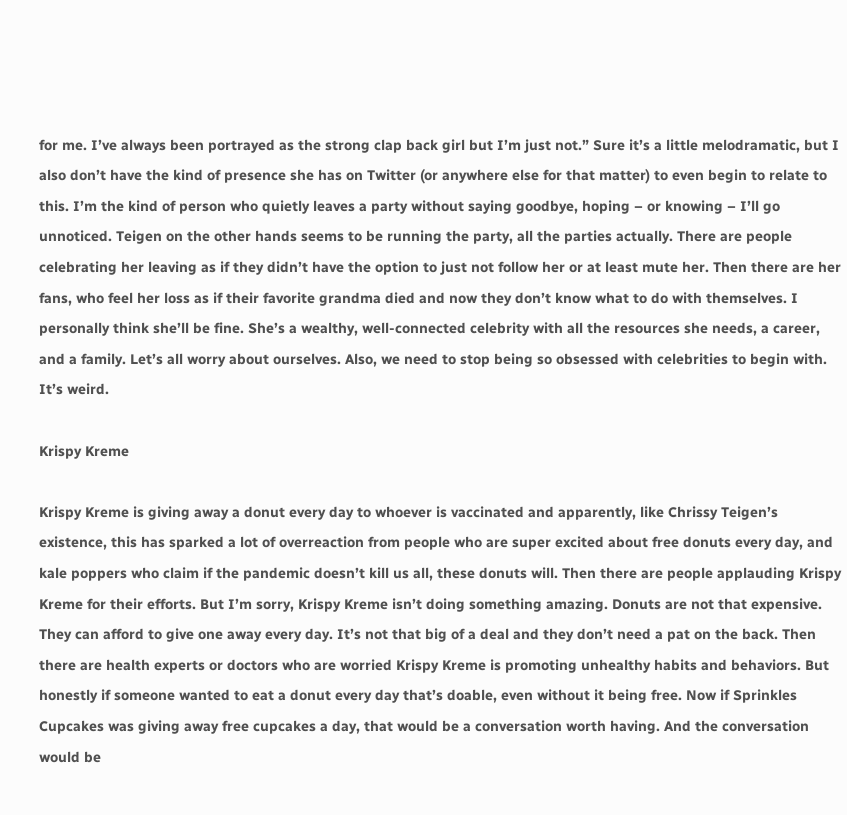for me. I’ve always been portrayed as the strong clap back girl but I’m just not.” Sure it’s a little melodramatic, but I also don’t have the kind of presence she has on Twitter (or anywhere else for that matter) to even begin to relate to this. I’m the kind of person who quietly leaves a party without saying goodbye, hoping – or knowing – I’ll go unnoticed. Teigen on the other hands seems to be running the party, all the parties actually. There are people celebrating her leaving as if they didn’t have the option to just not follow her or at least mute her. Then there are her fans, who feel her loss as if their favorite grandma died and now they don’t know what to do with themselves. I personally think she’ll be fine. She’s a wealthy, well-connected celebrity with all the resources she needs, a career, and a family. Let’s all worry about ourselves. Also, we need to stop being so obsessed with celebrities to begin with. It’s weird.

Krispy Kreme

Krispy Kreme is giving away a donut every day to whoever is vaccinated and apparently, like Chrissy Teigen’s existence, this has sparked a lot of overreaction from people who are super excited about free donuts every day, and kale poppers who claim if the pandemic doesn’t kill us all, these donuts will. Then there are people applauding Krispy Kreme for their efforts. But I’m sorry, Krispy Kreme isn’t doing something amazing. Donuts are not that expensive. They can afford to give one away every day. It’s not that big of a deal and they don’t need a pat on the back. Then there are health experts or doctors who are worried Krispy Kreme is promoting unhealthy habits and behaviors. But honestly if someone wanted to eat a donut every day that’s doable, even without it being free. Now if Sprinkles Cupcakes was giving away free cupcakes a day, that would be a conversation worth having. And the conversation would be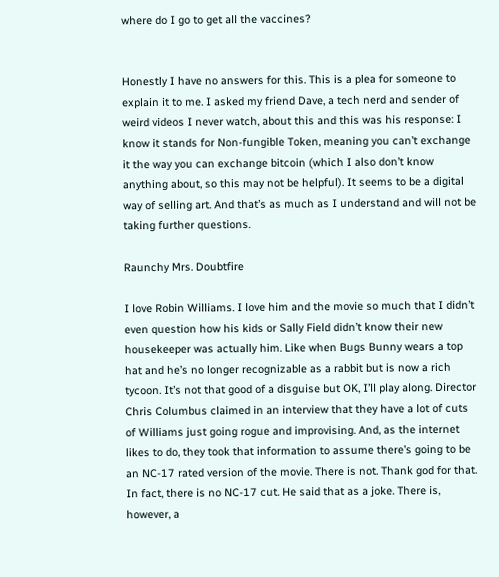where do I go to get all the vaccines?


Honestly I have no answers for this. This is a plea for someone to explain it to me. I asked my friend Dave, a tech nerd and sender of weird videos I never watch, about this and this was his response: I know it stands for Non-fungible Token, meaning you can’t exchange it the way you can exchange bitcoin (which I also don’t know anything about, so this may not be helpful). It seems to be a digital way of selling art. And that’s as much as I understand and will not be taking further questions.

Raunchy Mrs. Doubtfire

I love Robin Williams. I love him and the movie so much that I didn’t even question how his kids or Sally Field didn’t know their new housekeeper was actually him. Like when Bugs Bunny wears a top hat and he’s no longer recognizable as a rabbit but is now a rich tycoon. It’s not that good of a disguise but OK, I’ll play along. Director Chris Columbus claimed in an interview that they have a lot of cuts of Williams just going rogue and improvising. And, as the internet likes to do, they took that information to assume there’s going to be an NC-17 rated version of the movie. There is not. Thank god for that. In fact, there is no NC-17 cut. He said that as a joke. There is, however, a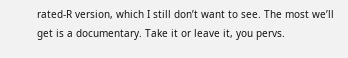rated-R version, which I still don’t want to see. The most we’ll get is a documentary. Take it or leave it, you pervs.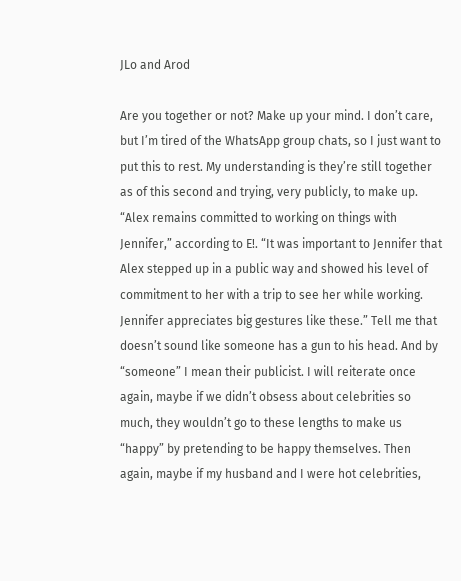JLo and Arod

Are you together or not? Make up your mind. I don’t care, but I’m tired of the WhatsApp group chats, so I just want to put this to rest. My understanding is they’re still together as of this second and trying, very publicly, to make up. “Alex remains committed to working on things with Jennifer,” according to E!. “It was important to Jennifer that Alex stepped up in a public way and showed his level of commitment to her with a trip to see her while working. Jennifer appreciates big gestures like these.” Tell me that doesn’t sound like someone has a gun to his head. And by “someone” I mean their publicist. I will reiterate once again, maybe if we didn’t obsess about celebrities so much, they wouldn’t go to these lengths to make us “happy” by pretending to be happy themselves. Then again, maybe if my husband and I were hot celebrities,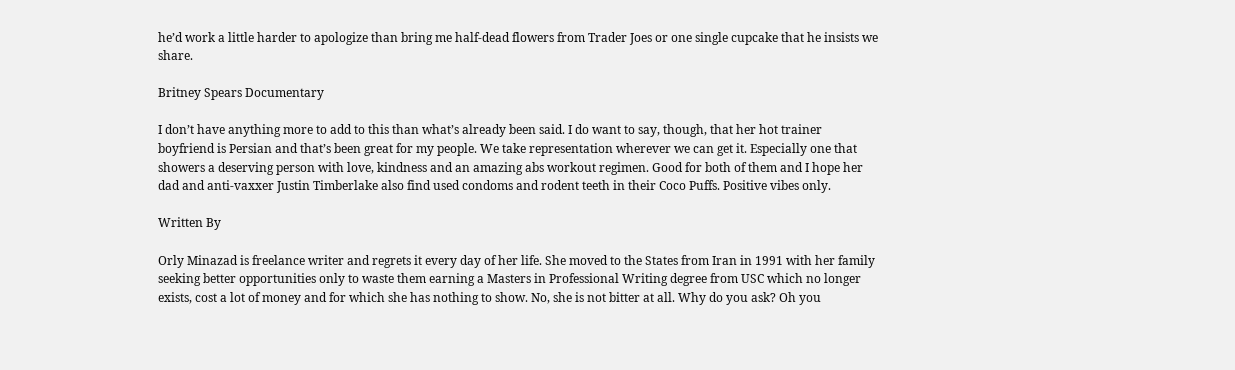he’d work a little harder to apologize than bring me half-dead flowers from Trader Joes or one single cupcake that he insists we share.

Britney Spears Documentary

I don’t have anything more to add to this than what’s already been said. I do want to say, though, that her hot trainer boyfriend is Persian and that’s been great for my people. We take representation wherever we can get it. Especially one that showers a deserving person with love, kindness and an amazing abs workout regimen. Good for both of them and I hope her dad and anti-vaxxer Justin Timberlake also find used condoms and rodent teeth in their Coco Puffs. Positive vibes only.

Written By

Orly Minazad is freelance writer and regrets it every day of her life. She moved to the States from Iran in 1991 with her family seeking better opportunities only to waste them earning a Masters in Professional Writing degree from USC which no longer exists, cost a lot of money and for which she has nothing to show. No, she is not bitter at all. Why do you ask? Oh you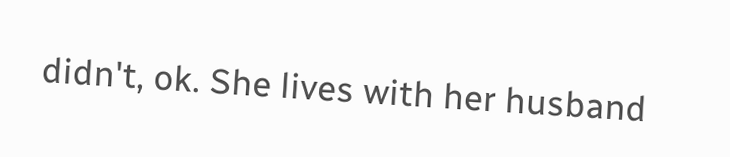didn't, ok. She lives with her husband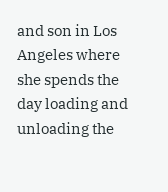and son in Los Angeles where she spends the day loading and unloading the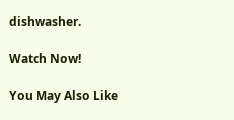dishwasher.

Watch Now!

You May Also Like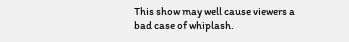This show may well cause viewers a bad case of whiplash.